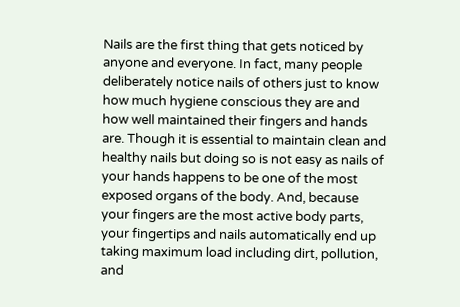Nails are the first thing that gets noticed by anyone and everyone. In fact, many people deliberately notice nails of others just to know how much hygiene conscious they are and how well maintained their fingers and hands are. Though it is essential to maintain clean and healthy nails but doing so is not easy as nails of your hands happens to be one of the most exposed organs of the body. And, because your fingers are the most active body parts, your fingertips and nails automatically end up taking maximum load including dirt, pollution, and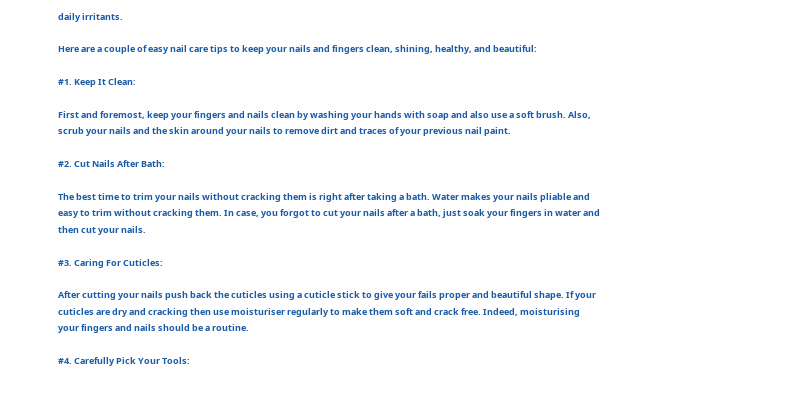daily irritants.

Here are a couple of easy nail care tips to keep your nails and fingers clean, shining, healthy, and beautiful:

#1. Keep It Clean:

First and foremost, keep your fingers and nails clean by washing your hands with soap and also use a soft brush. Also, scrub your nails and the skin around your nails to remove dirt and traces of your previous nail paint.

#2. Cut Nails After Bath:

The best time to trim your nails without cracking them is right after taking a bath. Water makes your nails pliable and easy to trim without cracking them. In case, you forgot to cut your nails after a bath, just soak your fingers in water and then cut your nails.

#3. Caring For Cuticles:

After cutting your nails push back the cuticles using a cuticle stick to give your fails proper and beautiful shape. If your cuticles are dry and cracking then use moisturiser regularly to make them soft and crack free. Indeed, moisturising your fingers and nails should be a routine.

#4. Carefully Pick Your Tools: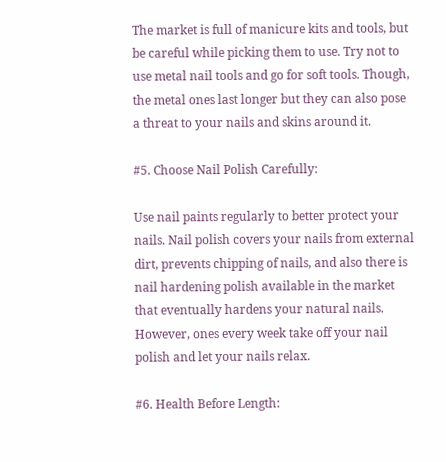The market is full of manicure kits and tools, but be careful while picking them to use. Try not to use metal nail tools and go for soft tools. Though, the metal ones last longer but they can also pose a threat to your nails and skins around it.

#5. Choose Nail Polish Carefully:

Use nail paints regularly to better protect your nails. Nail polish covers your nails from external dirt, prevents chipping of nails, and also there is nail hardening polish available in the market that eventually hardens your natural nails. However, ones every week take off your nail polish and let your nails relax.

#6. Health Before Length: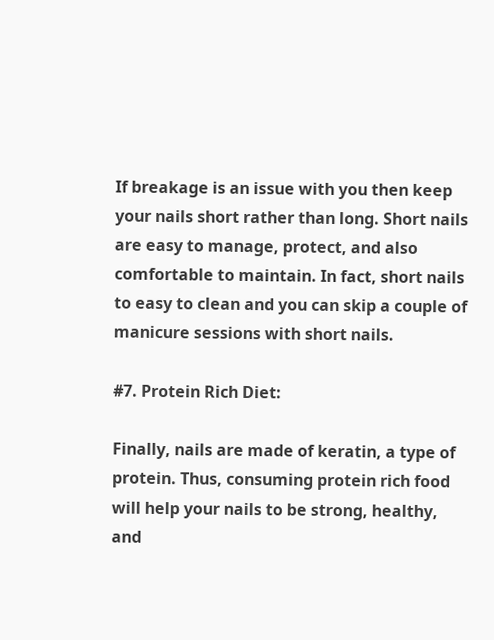If breakage is an issue with you then keep your nails short rather than long. Short nails are easy to manage, protect, and also comfortable to maintain. In fact, short nails to easy to clean and you can skip a couple of manicure sessions with short nails.

#7. Protein Rich Diet:

Finally, nails are made of keratin, a type of protein. Thus, consuming protein rich food will help your nails to be strong, healthy, and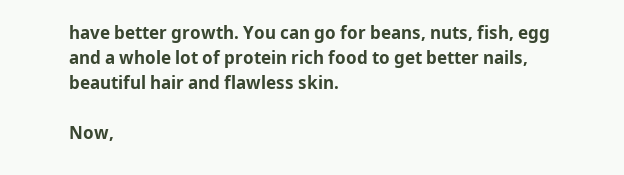have better growth. You can go for beans, nuts, fish, egg and a whole lot of protein rich food to get better nails, beautiful hair and flawless skin.

Now,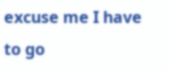excuse me I have to go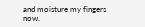and moisture my fingers now.